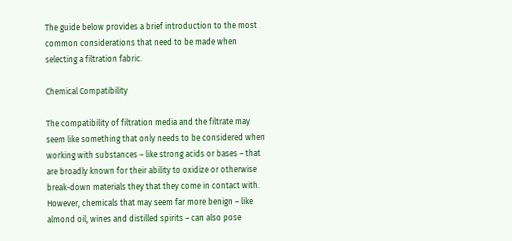The guide below provides a brief introduction to the most common considerations that need to be made when selecting a filtration fabric.

Chemical Compatibility

The compatibility of filtration media and the filtrate may seem like something that only needs to be considered when working with substances – like strong acids or bases – that are broadly known for their ability to oxidize or otherwise break-down materials they that they come in contact with. However, chemicals that may seem far more benign – like almond oil, wines and distilled spirits – can also pose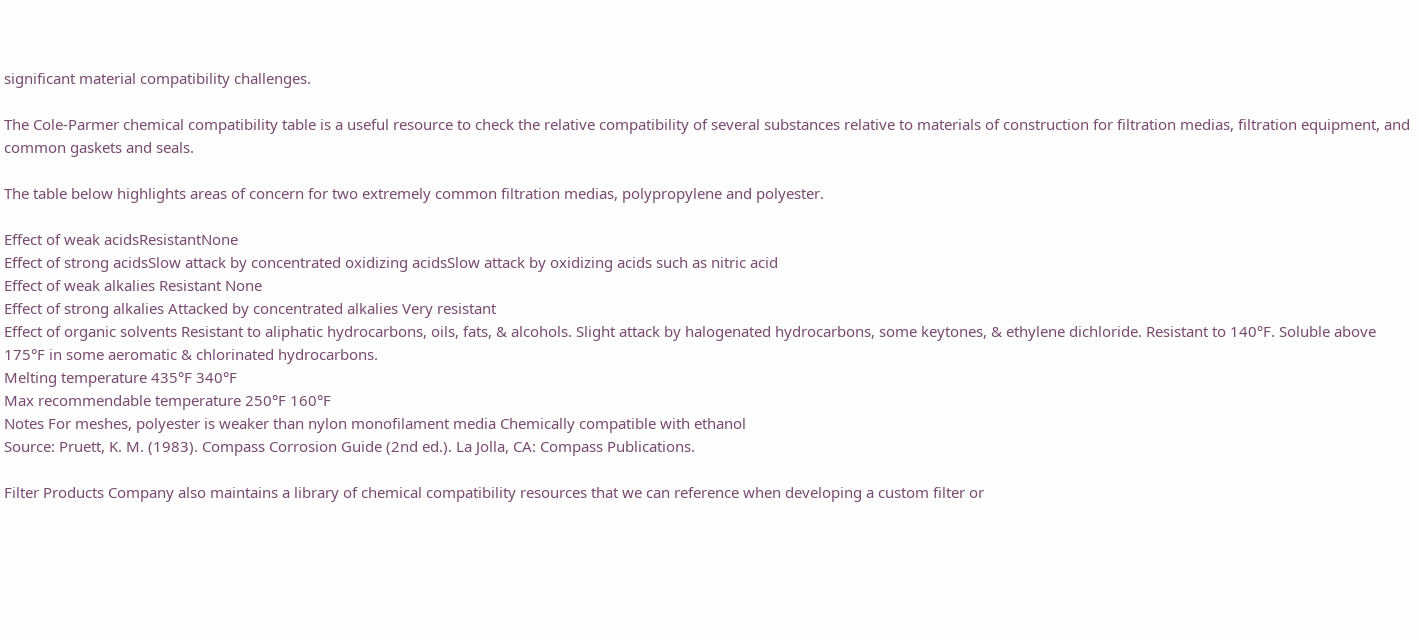significant material compatibility challenges.

The Cole-Parmer chemical compatibility table is a useful resource to check the relative compatibility of several substances relative to materials of construction for filtration medias, filtration equipment, and common gaskets and seals.

The table below highlights areas of concern for two extremely common filtration medias, polypropylene and polyester.

Effect of weak acidsResistantNone
Effect of strong acidsSlow attack by concentrated oxidizing acidsSlow attack by oxidizing acids such as nitric acid
Effect of weak alkalies Resistant None
Effect of strong alkalies Attacked by concentrated alkalies Very resistant
Effect of organic solvents Resistant to aliphatic hydrocarbons, oils, fats, & alcohols. Slight attack by halogenated hydrocarbons, some keytones, & ethylene dichloride. Resistant to 140°F. Soluble above 175°F in some aeromatic & chlorinated hydrocarbons.
Melting temperature 435°F 340°F
Max recommendable temperature 250°F 160°F
Notes For meshes, polyester is weaker than nylon monofilament media Chemically compatible with ethanol
Source: Pruett, K. M. (1983). Compass Corrosion Guide (2nd ed.). La Jolla, CA: Compass Publications.

Filter Products Company also maintains a library of chemical compatibility resources that we can reference when developing a custom filter or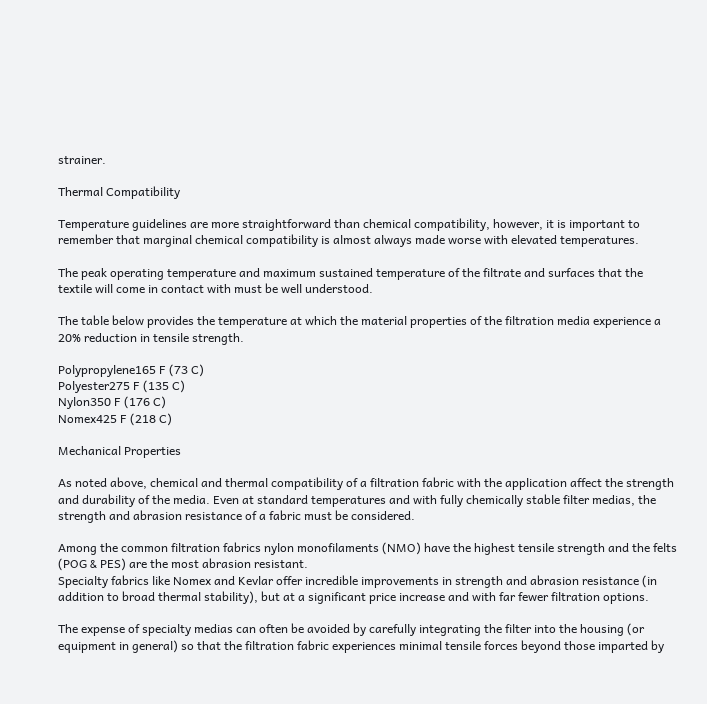strainer.

Thermal Compatibility

Temperature guidelines are more straightforward than chemical compatibility, however, it is important to remember that marginal chemical compatibility is almost always made worse with elevated temperatures.

The peak operating temperature and maximum sustained temperature of the filtrate and surfaces that the textile will come in contact with must be well understood.

The table below provides the temperature at which the material properties of the filtration media experience a 20% reduction in tensile strength.

Polypropylene165 F (73 C)
Polyester275 F (135 C)
Nylon350 F (176 C)
Nomex425 F (218 C)

Mechanical Properties

As noted above, chemical and thermal compatibility of a filtration fabric with the application affect the strength and durability of the media. Even at standard temperatures and with fully chemically stable filter medias, the strength and abrasion resistance of a fabric must be considered.

Among the common filtration fabrics nylon monofilaments (NMO) have the highest tensile strength and the felts (POG & PES) are the most abrasion resistant.
Specialty fabrics like Nomex and Kevlar offer incredible improvements in strength and abrasion resistance (in addition to broad thermal stability), but at a significant price increase and with far fewer filtration options.

The expense of specialty medias can often be avoided by carefully integrating the filter into the housing (or equipment in general) so that the filtration fabric experiences minimal tensile forces beyond those imparted by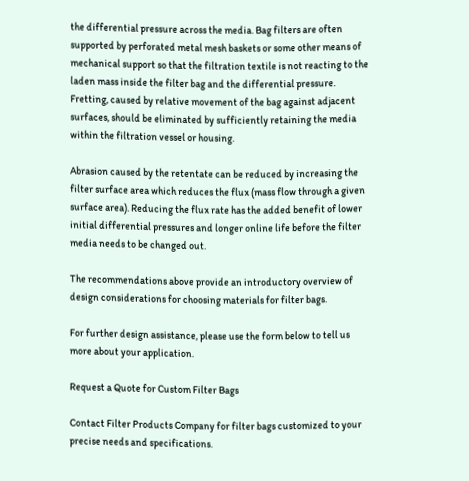the differential pressure across the media. Bag filters are often supported by perforated metal mesh baskets or some other means of mechanical support so that the filtration textile is not reacting to the laden mass inside the filter bag and the differential pressure. Fretting, caused by relative movement of the bag against adjacent surfaces, should be eliminated by sufficiently retaining the media within the filtration vessel or housing.

Abrasion caused by the retentate can be reduced by increasing the filter surface area which reduces the flux (mass flow through a given surface area). Reducing the flux rate has the added benefit of lower initial differential pressures and longer online life before the filter media needs to be changed out.

The recommendations above provide an introductory overview of design considerations for choosing materials for filter bags.

For further design assistance, please use the form below to tell us more about your application.

Request a Quote for Custom Filter Bags

Contact Filter Products Company for filter bags customized to your precise needs and specifications.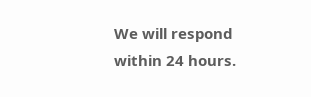We will respond within 24 hours.